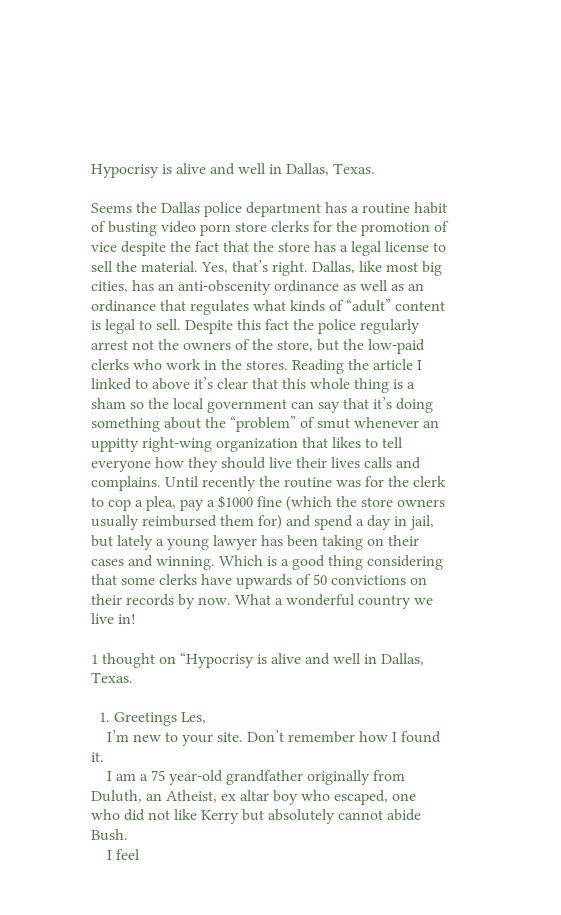Hypocrisy is alive and well in Dallas, Texas.

Seems the Dallas police department has a routine habit of busting video porn store clerks for the promotion of vice despite the fact that the store has a legal license to sell the material. Yes, that’s right. Dallas, like most big cities, has an anti-obscenity ordinance as well as an ordinance that regulates what kinds of “adult” content is legal to sell. Despite this fact the police regularly arrest not the owners of the store, but the low-paid clerks who work in the stores. Reading the article I linked to above it’s clear that this whole thing is a sham so the local government can say that it’s doing something about the “problem” of smut whenever an uppitty right-wing organization that likes to tell everyone how they should live their lives calls and complains. Until recently the routine was for the clerk to cop a plea, pay a $1000 fine (which the store owners usually reimbursed them for) and spend a day in jail, but lately a young lawyer has been taking on their cases and winning. Which is a good thing considering that some clerks have upwards of 50 convictions on their records by now. What a wonderful country we live in!

1 thought on “Hypocrisy is alive and well in Dallas, Texas.

  1. Greetings Les,
    I’m new to your site. Don’t remember how I found it.
    I am a 75 year-old grandfather originally from Duluth, an Atheist, ex altar boy who escaped, one who did not like Kerry but absolutely cannot abide Bush.
    I feel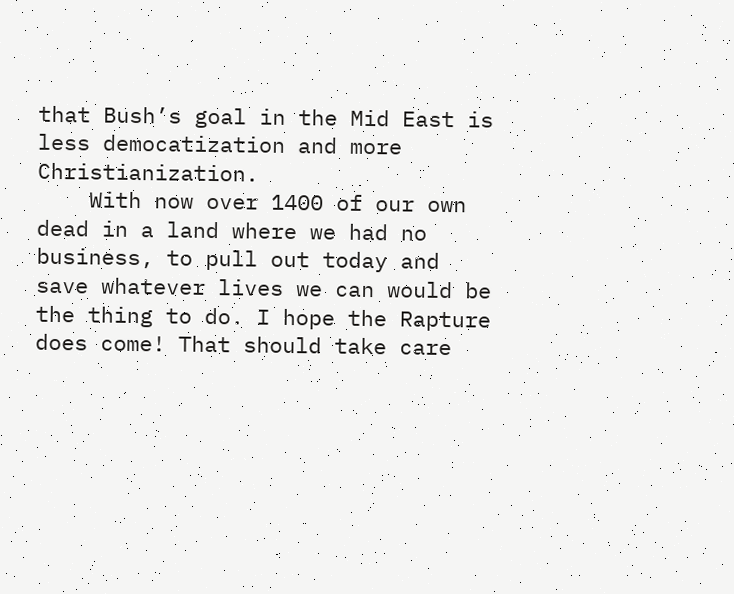that Bush’s goal in the Mid East is less democatization and more Christianization.
    With now over 1400 of our own dead in a land where we had no business, to pull out today and save whatever lives we can would be the thing to do. I hope the Rapture does come! That should take care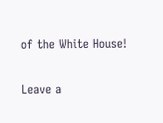of the White House!

Leave a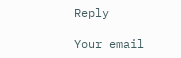Reply

Your email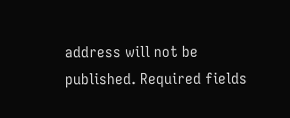address will not be published. Required fields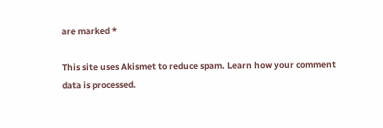are marked *

This site uses Akismet to reduce spam. Learn how your comment data is processed.